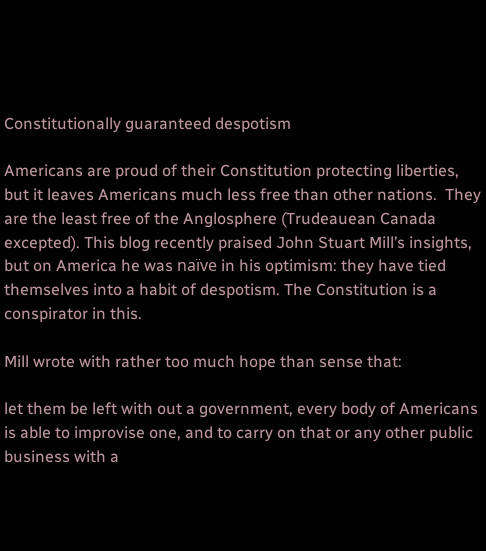Constitutionally guaranteed despotism

Americans are proud of their Constitution protecting liberties, but it leaves Americans much less free than other nations.  They are the least free of the Anglosphere (Trudeauean Canada excepted). This blog recently praised John Stuart Mill’s insights, but on America he was naïve in his optimism: they have tied themselves into a habit of despotism. The Constitution is a conspirator in this.

Mill wrote with rather too much hope than sense that:

let them be left with out a government, every body of Americans is able to improvise one, and to carry on that or any other public business with a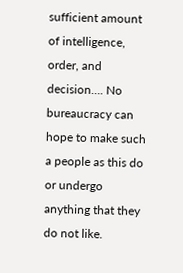sufficient amount of intelligence, order, and decision…. No bureaucracy can hope to make such a people as this do or undergo anything that they do not like.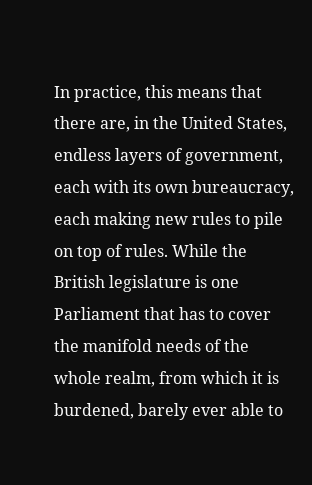In practice, this means that there are, in the United States, endless layers of government, each with its own bureaucracy, each making new rules to pile on top of rules. While the British legislature is one Parliament that has to cover the manifold needs of the whole realm, from which it is burdened, barely ever able to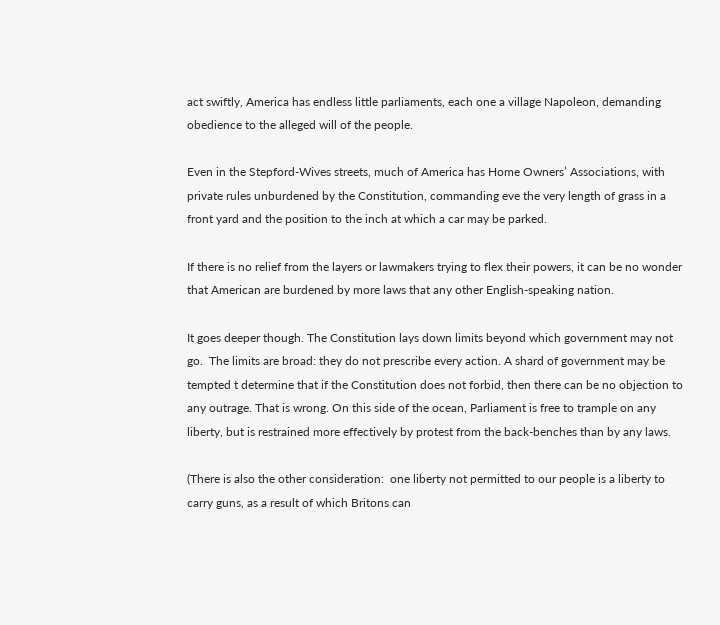act swiftly, America has endless little parliaments, each one a village Napoleon, demanding obedience to the alleged will of the people.

Even in the Stepford-Wives streets, much of America has Home Owners’ Associations, with private rules unburdened by the Constitution, commanding eve the very length of grass in a front yard and the position to the inch at which a car may be parked.

If there is no relief from the layers or lawmakers trying to flex their powers, it can be no wonder that American are burdened by more laws that any other English-speaking nation.

It goes deeper though. The Constitution lays down limits beyond which government may not go.  The limits are broad: they do not prescribe every action. A shard of government may be tempted t determine that if the Constitution does not forbid, then there can be no objection to any outrage. That is wrong. On this side of the ocean, Parliament is free to trample on any liberty, but is restrained more effectively by protest from the back-benches than by any laws.

(There is also the other consideration:  one liberty not permitted to our people is a liberty to carry guns, as a result of which Britons can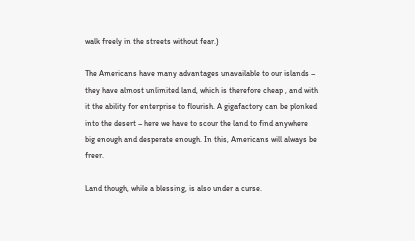walk freely in the streets without fear.)

The Americans have many advantages unavailable to our islands – they have almost unlimited land, which is therefore cheap , and with it the ability for enterprise to flourish. A gigafactory can be plonked into the desert – here we have to scour the land to find anywhere big enough and desperate enough. In this, Americans will always be freer.

Land though, while a blessing, is also under a curse.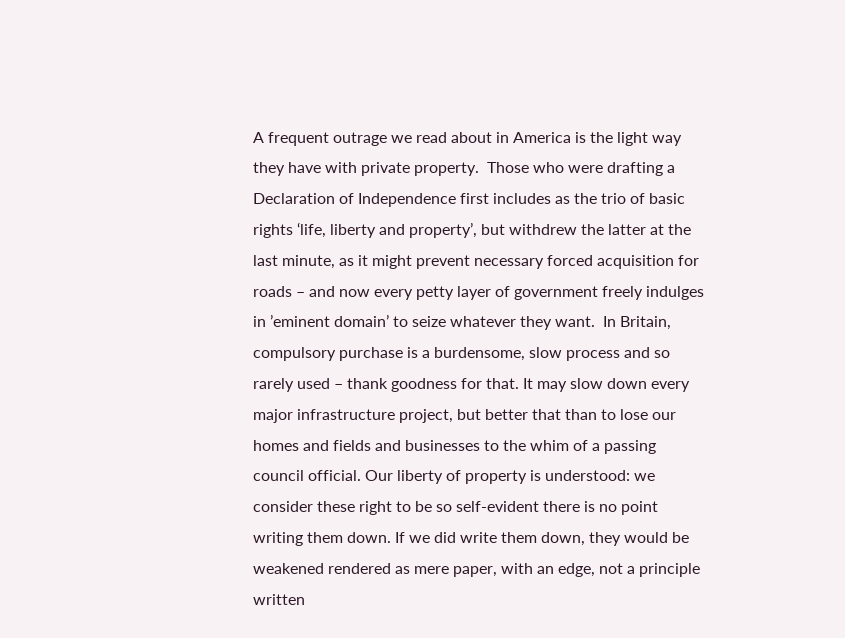A frequent outrage we read about in America is the light way they have with private property.  Those who were drafting a Declaration of Independence first includes as the trio of basic rights ‘life, liberty and property’, but withdrew the latter at the last minute, as it might prevent necessary forced acquisition for roads – and now every petty layer of government freely indulges in ’eminent domain’ to seize whatever they want.  In Britain, compulsory purchase is a burdensome, slow process and so rarely used – thank goodness for that. It may slow down every major infrastructure project, but better that than to lose our homes and fields and businesses to the whim of a passing council official. Our liberty of property is understood: we consider these right to be so self-evident there is no point writing them down. If we did write them down, they would be weakened rendered as mere paper, with an edge, not a principle written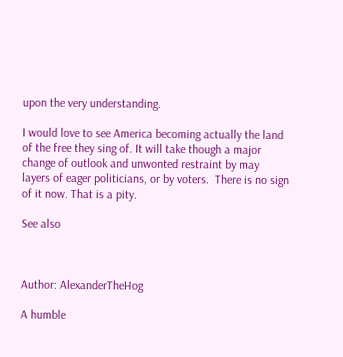upon the very understanding.

I would love to see America becoming actually the land of the free they sing of. It will take though a major change of outlook and unwonted restraint by may layers of eager politicians, or by voters.  There is no sign of it now. That is a pity.

See also



Author: AlexanderTheHog

A humble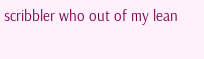scribbler who out of my lean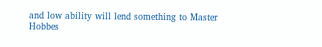and low ability will lend something to Master Hobbes